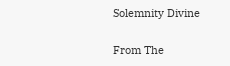Solemnity Divine

From The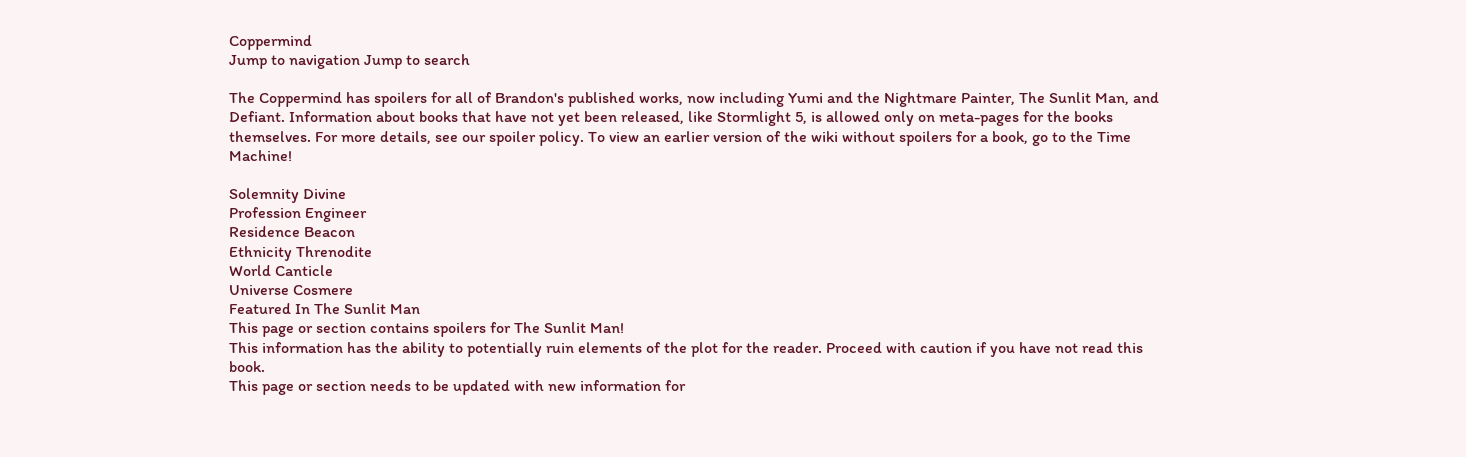Coppermind
Jump to navigation Jump to search

The Coppermind has spoilers for all of Brandon's published works, now including Yumi and the Nightmare Painter, The Sunlit Man, and Defiant. Information about books that have not yet been released, like Stormlight 5, is allowed only on meta-pages for the books themselves. For more details, see our spoiler policy. To view an earlier version of the wiki without spoilers for a book, go to the Time Machine!

Solemnity Divine
Profession Engineer
Residence Beacon
Ethnicity Threnodite
World Canticle
Universe Cosmere
Featured In The Sunlit Man
This page or section contains spoilers for The Sunlit Man!
This information has the ability to potentially ruin elements of the plot for the reader. Proceed with caution if you have not read this book.
This page or section needs to be updated with new information for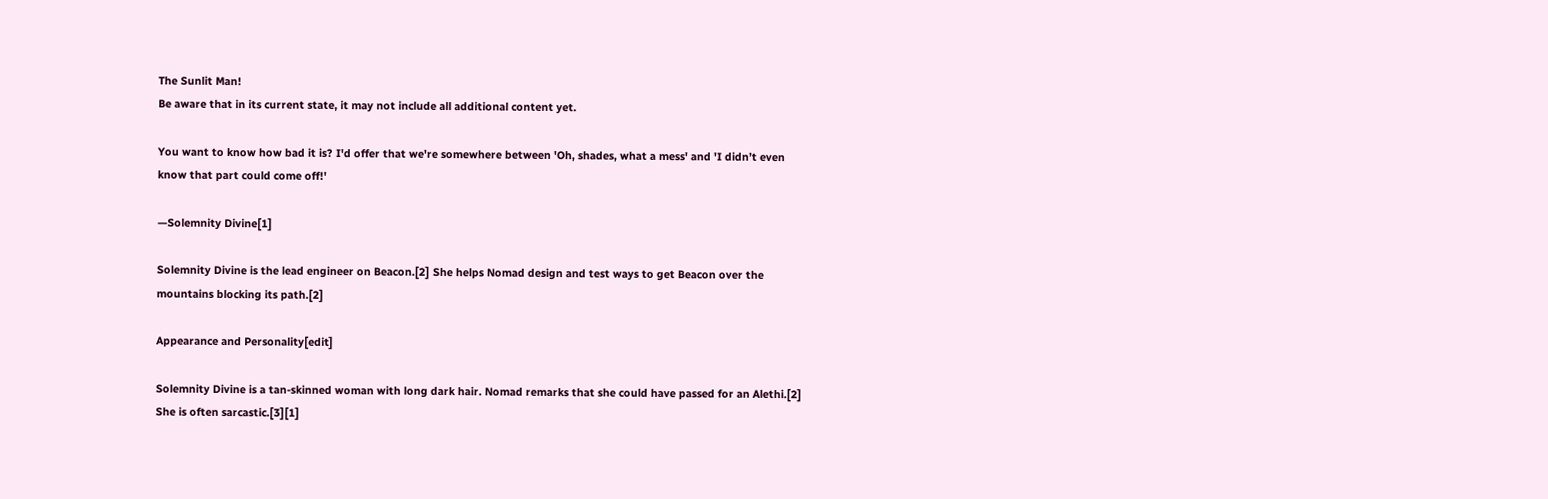The Sunlit Man!
Be aware that in its current state, it may not include all additional content yet.

You want to know how bad it is? I'd offer that we're somewhere between 'Oh, shades, what a mess' and 'I didn’t even know that part could come off!'

—Solemnity Divine[1]

Solemnity Divine is the lead engineer on Beacon.[2] She helps Nomad design and test ways to get Beacon over the mountains blocking its path.[2]

Appearance and Personality[edit]

Solemnity Divine is a tan-skinned woman with long dark hair. Nomad remarks that she could have passed for an Alethi.[2] She is often sarcastic.[3][1]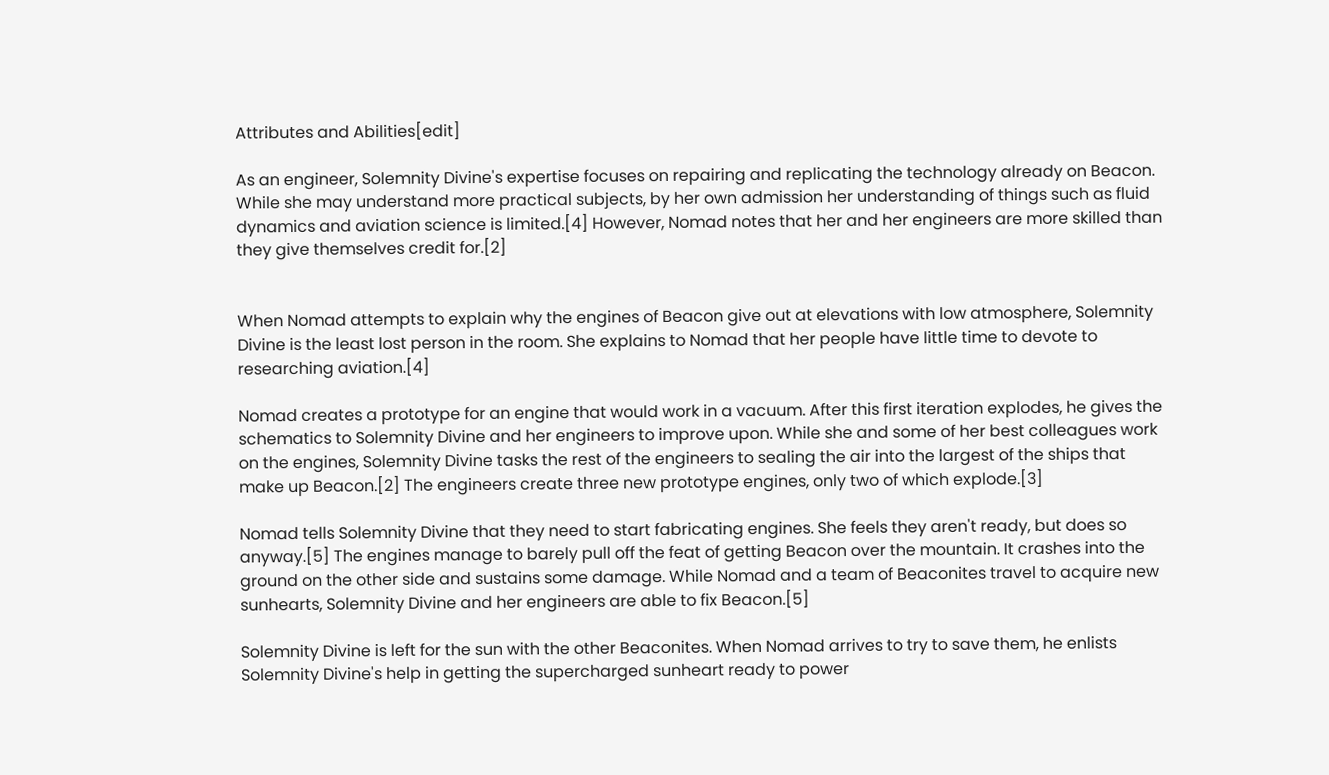Attributes and Abilities[edit]

As an engineer, Solemnity Divine's expertise focuses on repairing and replicating the technology already on Beacon. While she may understand more practical subjects, by her own admission her understanding of things such as fluid dynamics and aviation science is limited.[4] However, Nomad notes that her and her engineers are more skilled than they give themselves credit for.[2]


When Nomad attempts to explain why the engines of Beacon give out at elevations with low atmosphere, Solemnity Divine is the least lost person in the room. She explains to Nomad that her people have little time to devote to researching aviation.[4]

Nomad creates a prototype for an engine that would work in a vacuum. After this first iteration explodes, he gives the schematics to Solemnity Divine and her engineers to improve upon. While she and some of her best colleagues work on the engines, Solemnity Divine tasks the rest of the engineers to sealing the air into the largest of the ships that make up Beacon.[2] The engineers create three new prototype engines, only two of which explode.[3]

Nomad tells Solemnity Divine that they need to start fabricating engines. She feels they aren't ready, but does so anyway.[5] The engines manage to barely pull off the feat of getting Beacon over the mountain. It crashes into the ground on the other side and sustains some damage. While Nomad and a team of Beaconites travel to acquire new sunhearts, Solemnity Divine and her engineers are able to fix Beacon.[5]

Solemnity Divine is left for the sun with the other Beaconites. When Nomad arrives to try to save them, he enlists Solemnity Divine's help in getting the supercharged sunheart ready to power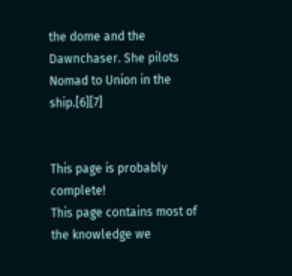the dome and the Dawnchaser. She pilots Nomad to Union in the ship.[6][7]


This page is probably complete!
This page contains most of the knowledge we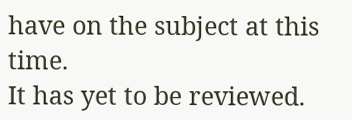have on the subject at this time.
It has yet to be reviewed.